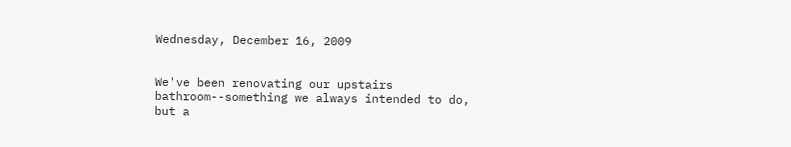Wednesday, December 16, 2009


We've been renovating our upstairs bathroom--something we always intended to do, but a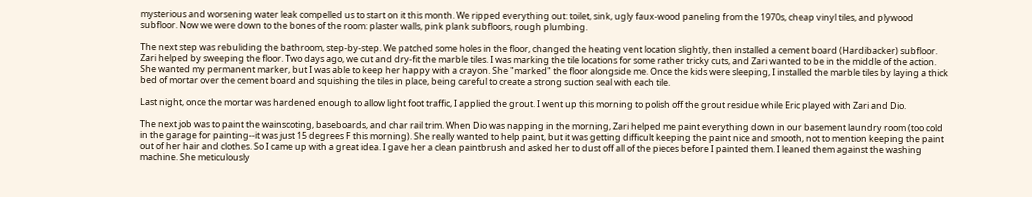mysterious and worsening water leak compelled us to start on it this month. We ripped everything out: toilet, sink, ugly faux-wood paneling from the 1970s, cheap vinyl tiles, and plywood subfloor. Now we were down to the bones of the room: plaster walls, pink plank subfloors, rough plumbing.

The next step was rebuliding the bathroom, step-by-step. We patched some holes in the floor, changed the heating vent location slightly, then installed a cement board (Hardibacker) subfloor. Zari helped by sweeping the floor. Two days ago, we cut and dry-fit the marble tiles. I was marking the tile locations for some rather tricky cuts, and Zari wanted to be in the middle of the action. She wanted my permanent marker, but I was able to keep her happy with a crayon. She "marked" the floor alongside me. Once the kids were sleeping, I installed the marble tiles by laying a thick bed of mortar over the cement board and squishing the tiles in place, being careful to create a strong suction seal with each tile.

Last night, once the mortar was hardened enough to allow light foot traffic, I applied the grout. I went up this morning to polish off the grout residue while Eric played with Zari and Dio.

The next job was to paint the wainscoting, baseboards, and char rail trim. When Dio was napping in the morning, Zari helped me paint everything down in our basement laundry room (too cold in the garage for painting--it was just 15 degrees F this morning). She really wanted to help paint, but it was getting difficult keeping the paint nice and smooth, not to mention keeping the paint out of her hair and clothes. So I came up with a great idea. I gave her a clean paintbrush and asked her to dust off all of the pieces before I painted them. I leaned them against the washing machine. She meticulously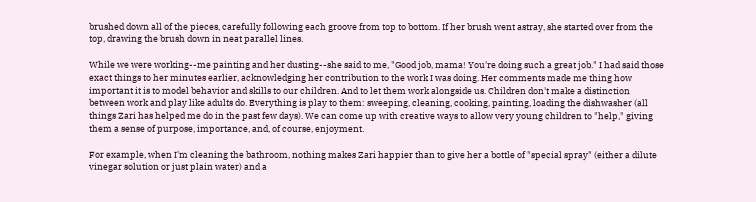brushed down all of the pieces, carefully following each groove from top to bottom. If her brush went astray, she started over from the top, drawing the brush down in neat parallel lines.

While we were working--me painting and her dusting--she said to me, "Good job, mama! You're doing such a great job." I had said those exact things to her minutes earlier, acknowledging her contribution to the work I was doing. Her comments made me thing how important it is to model behavior and skills to our children. And to let them work alongside us. Children don't make a distinction between work and play like adults do. Everything is play to them: sweeping, cleaning, cooking, painting, loading the dishwasher (all things Zari has helped me do in the past few days). We can come up with creative ways to allow very young children to "help," giving them a sense of purpose, importance, and, of course, enjoyment.

For example, when I'm cleaning the bathroom, nothing makes Zari happier than to give her a bottle of "special spray" (either a dilute vinegar solution or just plain water) and a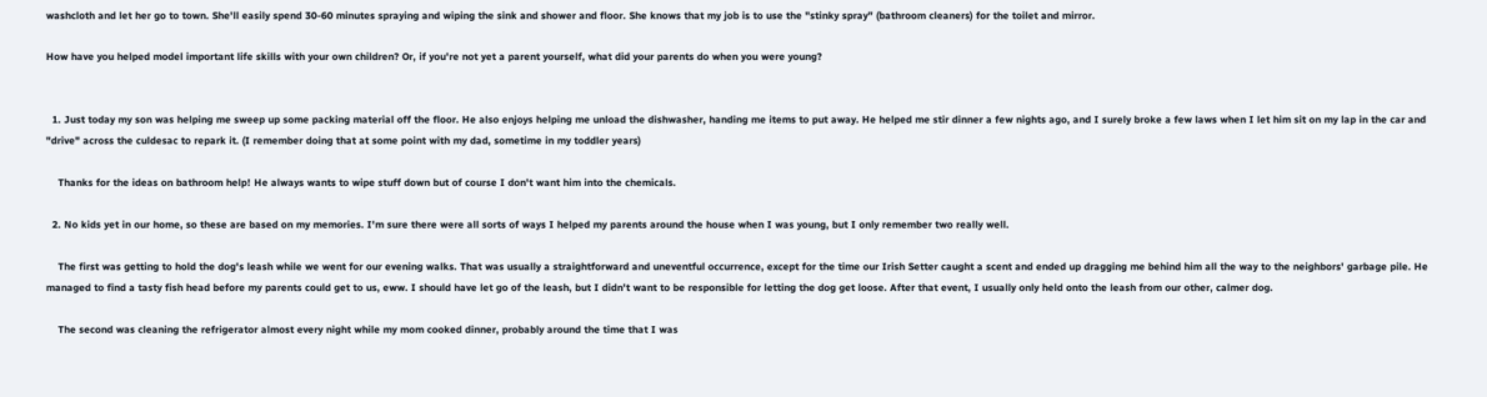washcloth and let her go to town. She'll easily spend 30-60 minutes spraying and wiping the sink and shower and floor. She knows that my job is to use the "stinky spray" (bathroom cleaners) for the toilet and mirror.

How have you helped model important life skills with your own children? Or, if you're not yet a parent yourself, what did your parents do when you were young?


  1. Just today my son was helping me sweep up some packing material off the floor. He also enjoys helping me unload the dishwasher, handing me items to put away. He helped me stir dinner a few nights ago, and I surely broke a few laws when I let him sit on my lap in the car and "drive" across the culdesac to repark it. (I remember doing that at some point with my dad, sometime in my toddler years)

    Thanks for the ideas on bathroom help! He always wants to wipe stuff down but of course I don't want him into the chemicals.

  2. No kids yet in our home, so these are based on my memories. I'm sure there were all sorts of ways I helped my parents around the house when I was young, but I only remember two really well.

    The first was getting to hold the dog's leash while we went for our evening walks. That was usually a straightforward and uneventful occurrence, except for the time our Irish Setter caught a scent and ended up dragging me behind him all the way to the neighbors' garbage pile. He managed to find a tasty fish head before my parents could get to us, eww. I should have let go of the leash, but I didn't want to be responsible for letting the dog get loose. After that event, I usually only held onto the leash from our other, calmer dog.

    The second was cleaning the refrigerator almost every night while my mom cooked dinner, probably around the time that I was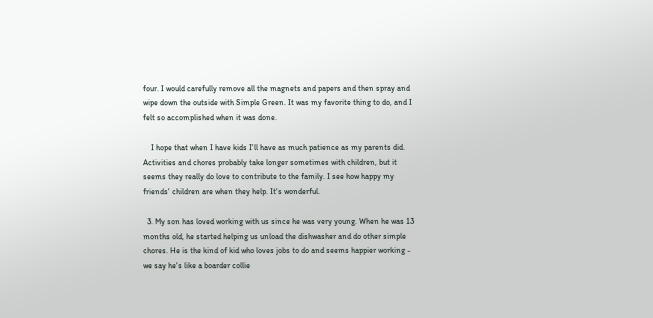four. I would carefully remove all the magnets and papers and then spray and wipe down the outside with Simple Green. It was my favorite thing to do, and I felt so accomplished when it was done.

    I hope that when I have kids I'll have as much patience as my parents did. Activities and chores probably take longer sometimes with children, but it seems they really do love to contribute to the family. I see how happy my friends' children are when they help. It's wonderful.

  3. My son has loved working with us since he was very young. When he was 13 months old, he started helping us unload the dishwasher and do other simple chores. He is the kind of kid who loves jobs to do and seems happier working - we say he's like a boarder collie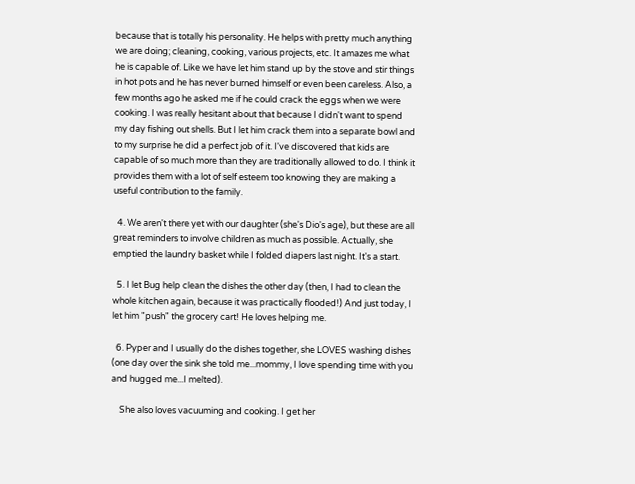because that is totally his personality. He helps with pretty much anything we are doing; cleaning, cooking, various projects, etc. It amazes me what he is capable of. Like we have let him stand up by the stove and stir things in hot pots and he has never burned himself or even been careless. Also, a few months ago he asked me if he could crack the eggs when we were cooking. I was really hesitant about that because I didn't want to spend my day fishing out shells. But I let him crack them into a separate bowl and to my surprise he did a perfect job of it. I've discovered that kids are capable of so much more than they are traditionally allowed to do. I think it provides them with a lot of self esteem too knowing they are making a useful contribution to the family.

  4. We aren't there yet with our daughter (she's Dio's age), but these are all great reminders to involve children as much as possible. Actually, she emptied the laundry basket while I folded diapers last night. It's a start.

  5. I let Bug help clean the dishes the other day (then, I had to clean the whole kitchen again, because it was practically flooded!) And just today, I let him "push" the grocery cart! He loves helping me.

  6. Pyper and I usually do the dishes together, she LOVES washing dishes (one day over the sink she told me...mommy, I love spending time with you and hugged me...I melted).

    She also loves vacuuming and cooking. I get her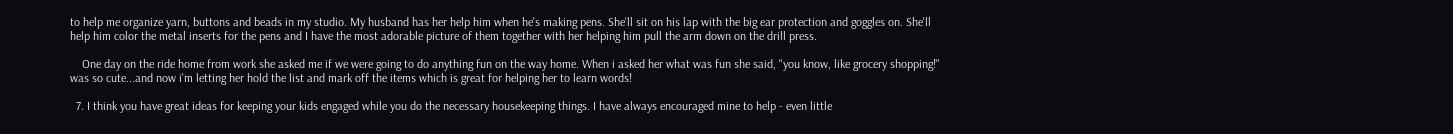to help me organize yarn, buttons and beads in my studio. My husband has her help him when he's making pens. She'll sit on his lap with the big ear protection and goggles on. She'll help him color the metal inserts for the pens and I have the most adorable picture of them together with her helping him pull the arm down on the drill press.

    One day on the ride home from work she asked me if we were going to do anything fun on the way home. When i asked her what was fun she said, "you know, like grocery shopping!" was so cute...and now i'm letting her hold the list and mark off the items which is great for helping her to learn words!

  7. I think you have great ideas for keeping your kids engaged while you do the necessary housekeeping things. I have always encouraged mine to help - even little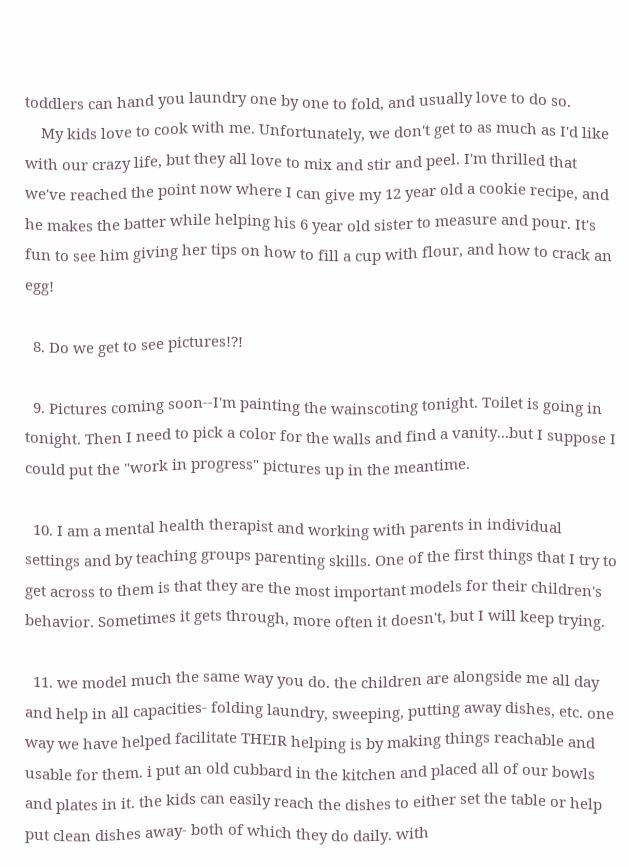toddlers can hand you laundry one by one to fold, and usually love to do so.
    My kids love to cook with me. Unfortunately, we don't get to as much as I'd like with our crazy life, but they all love to mix and stir and peel. I'm thrilled that we've reached the point now where I can give my 12 year old a cookie recipe, and he makes the batter while helping his 6 year old sister to measure and pour. It's fun to see him giving her tips on how to fill a cup with flour, and how to crack an egg!

  8. Do we get to see pictures!?!

  9. Pictures coming soon--I'm painting the wainscoting tonight. Toilet is going in tonight. Then I need to pick a color for the walls and find a vanity...but I suppose I could put the "work in progress" pictures up in the meantime.

  10. I am a mental health therapist and working with parents in individual settings and by teaching groups parenting skills. One of the first things that I try to get across to them is that they are the most important models for their children's behavior. Sometimes it gets through, more often it doesn't, but I will keep trying.

  11. we model much the same way you do. the children are alongside me all day and help in all capacities- folding laundry, sweeping, putting away dishes, etc. one way we have helped facilitate THEIR helping is by making things reachable and usable for them. i put an old cubbard in the kitchen and placed all of our bowls and plates in it. the kids can easily reach the dishes to either set the table or help put clean dishes away- both of which they do daily. with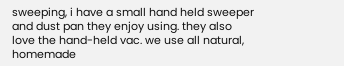sweeping, i have a small hand held sweeper and dust pan they enjoy using. they also love the hand-held vac. we use all natural, homemade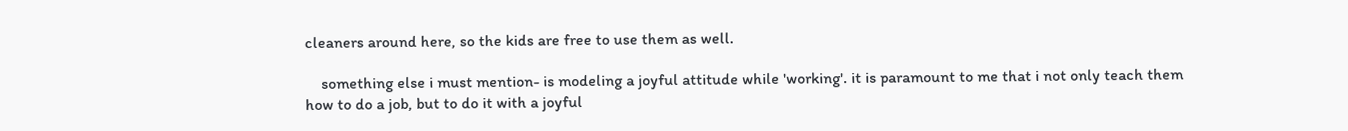cleaners around here, so the kids are free to use them as well.

    something else i must mention- is modeling a joyful attitude while 'working'. it is paramount to me that i not only teach them how to do a job, but to do it with a joyful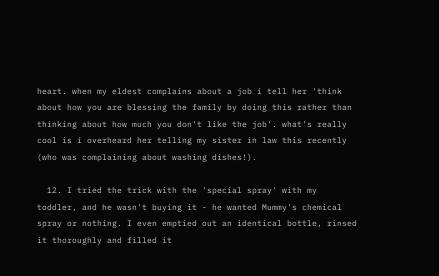heart. when my eldest complains about a job i tell her 'think about how you are blessing the family by doing this rather than thinking about how much you don't like the job'. what's really cool is i overheard her telling my sister in law this recently (who was complaining about washing dishes!).

  12. I tried the trick with the 'special spray' with my toddler, and he wasn't buying it - he wanted Mummy's chemical spray or nothing. I even emptied out an identical bottle, rinsed it thoroughly and filled it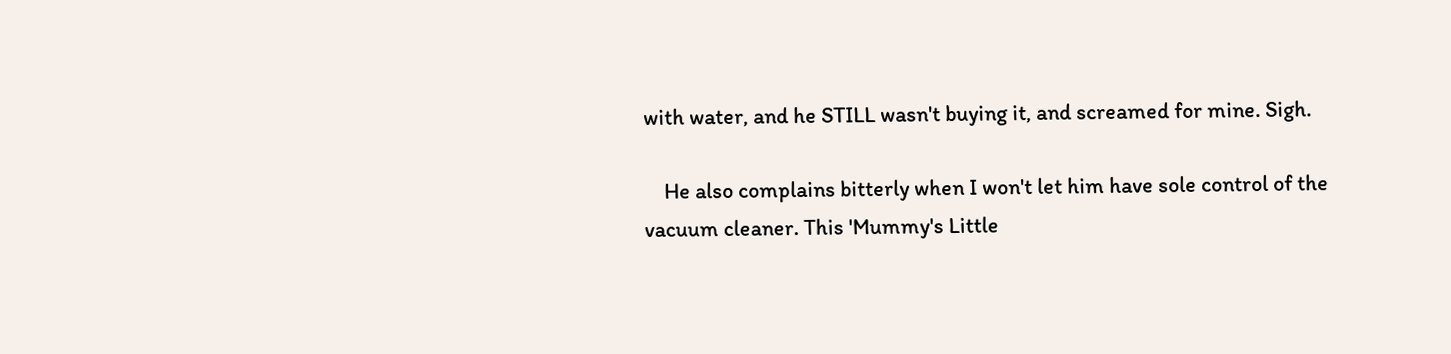with water, and he STILL wasn't buying it, and screamed for mine. Sigh.

    He also complains bitterly when I won't let him have sole control of the vacuum cleaner. This 'Mummy's Little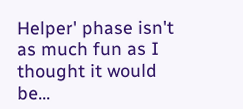Helper' phase isn't as much fun as I thought it would be...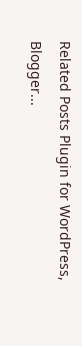Related Posts Plugin for WordPress, Blogger...